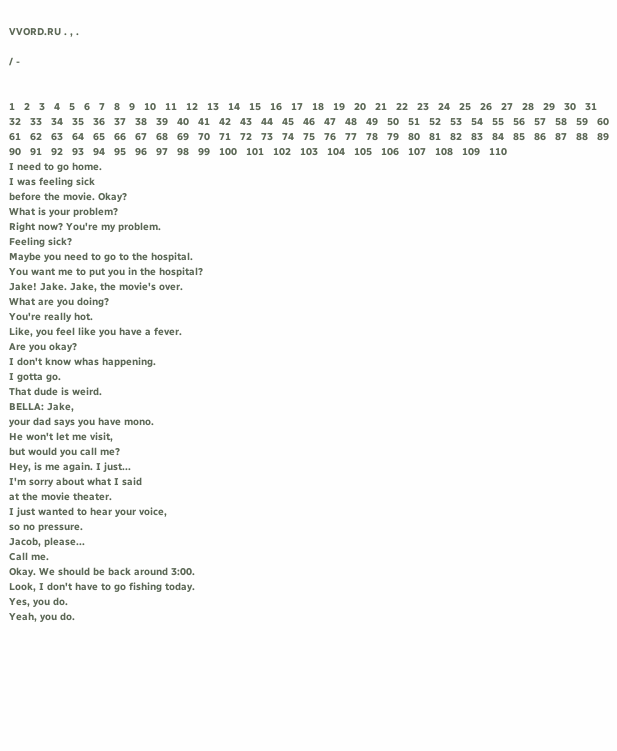VVORD.RU . , .

/ -


1   2   3   4   5   6   7   8   9   10   11   12   13   14   15   16   17   18   19   20   21   22   23   24   25   26   27   28   29   30   31   32   33   34   35   36   37   38   39   40   41   42   43   44   45   46   47   48   49   50   51   52   53   54   55   56   57   58   59   60   61   62   63   64   65   66   67   68   69   70   71   72   73   74   75   76   77   78   79   80   81   82   83   84   85   86   87   88   89   90   91   92   93   94   95   96   97   98   99   100   101   102   103   104   105   106   107   108   109   110
I need to go home.
I was feeling sick
before the movie. Okay?
What is your problem?
Right now? You're my problem.
Feeling sick?
Maybe you need to go to the hospital.
You want me to put you in the hospital?
Jake! Jake. Jake, the movie's over.
What are you doing?
You're really hot.
Like, you feel like you have a fever.
Are you okay?
I don't know whas happening.
I gotta go.
That dude is weird.
BELLA: Jake,
your dad says you have mono.
He won't let me visit,
but would you call me?
Hey, is me again. I just...
I'm sorry about what I said
at the movie theater.
I just wanted to hear your voice,
so no pressure.
Jacob, please...
Call me.
Okay. We should be back around 3:00.
Look, I don't have to go fishing today.
Yes, you do.
Yeah, you do.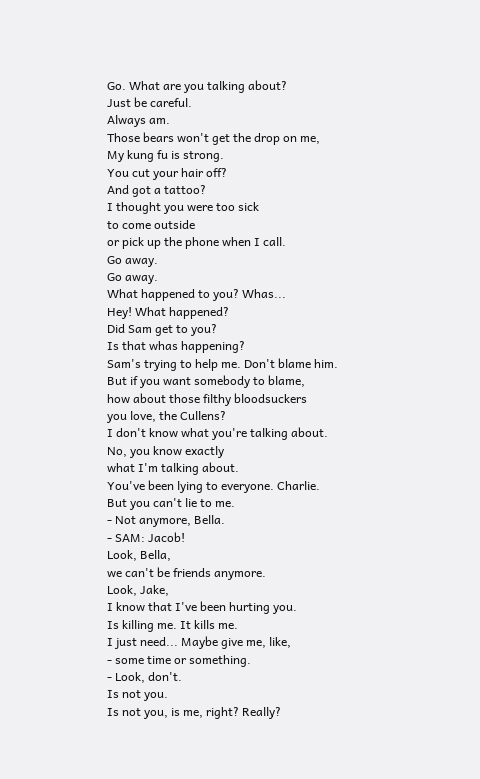Go. What are you talking about?
Just be careful.
Always am.
Those bears won't get the drop on me,
My kung fu is strong.
You cut your hair off?
And got a tattoo?
I thought you were too sick
to come outside
or pick up the phone when I call.
Go away.
Go away.
What happened to you? Whas...
Hey! What happened?
Did Sam get to you?
Is that whas happening?
Sam's trying to help me. Don't blame him.
But if you want somebody to blame,
how about those filthy bloodsuckers
you love, the Cullens?
I don't know what you're talking about.
No, you know exactly
what I'm talking about.
You've been lying to everyone. Charlie.
But you can't lie to me.
- Not anymore, Bella.
- SAM: Jacob!
Look, Bella,
we can't be friends anymore.
Look, Jake,
I know that I've been hurting you.
Is killing me. It kills me.
I just need... Maybe give me, like,
- some time or something.
- Look, don't.
Is not you.
Is not you, is me, right? Really?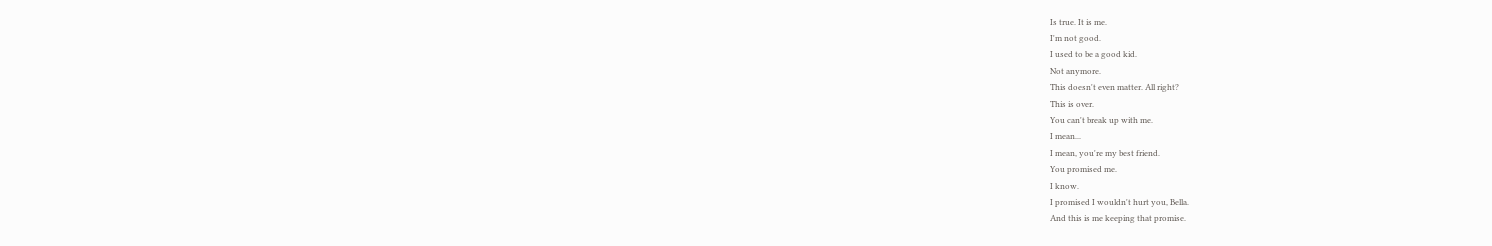Is true. It is me.
I'm not good.
I used to be a good kid.
Not anymore.
This doesn't even matter. All right?
This is over.
You can't break up with me.
I mean...
I mean, you're my best friend.
You promised me.
I know.
I promised I wouldn't hurt you, Bella.
And this is me keeping that promise.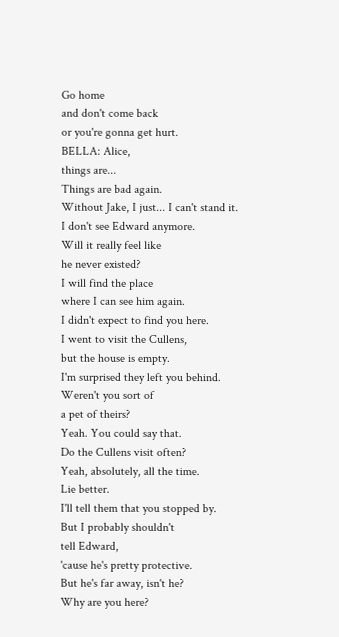Go home
and don't come back
or you're gonna get hurt.
BELLA: Alice,
things are...
Things are bad again.
Without Jake, I just... I can't stand it.
I don't see Edward anymore.
Will it really feel like
he never existed?
I will find the place
where I can see him again.
I didn't expect to find you here.
I went to visit the Cullens,
but the house is empty.
I'm surprised they left you behind.
Weren't you sort of
a pet of theirs?
Yeah. You could say that.
Do the Cullens visit often?
Yeah, absolutely, all the time.
Lie better.
I'll tell them that you stopped by.
But I probably shouldn't
tell Edward,
'cause he's pretty protective.
But he's far away, isn't he?
Why are you here?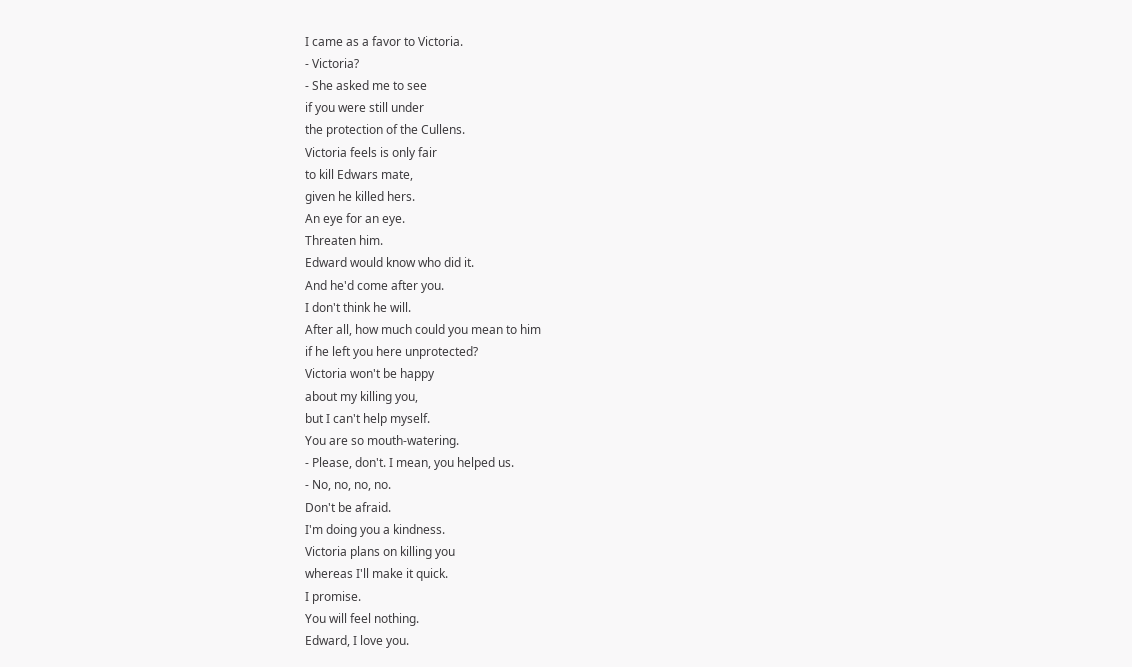I came as a favor to Victoria.
- Victoria?
- She asked me to see
if you were still under
the protection of the Cullens.
Victoria feels is only fair
to kill Edwars mate,
given he killed hers.
An eye for an eye.
Threaten him.
Edward would know who did it.
And he'd come after you.
I don't think he will.
After all, how much could you mean to him
if he left you here unprotected?
Victoria won't be happy
about my killing you,
but I can't help myself.
You are so mouth-watering.
- Please, don't. I mean, you helped us.
- No, no, no, no.
Don't be afraid.
I'm doing you a kindness.
Victoria plans on killing you
whereas I'll make it quick.
I promise.
You will feel nothing.
Edward, I love you.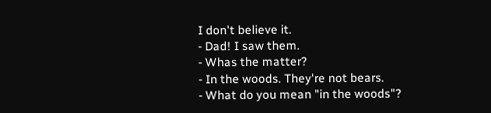I don't believe it.
- Dad! I saw them.
- Whas the matter?
- In the woods. They're not bears.
- What do you mean "in the woods"?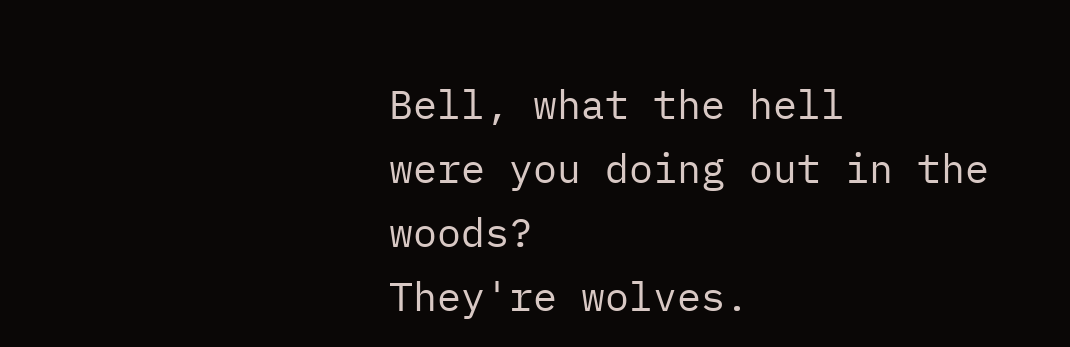Bell, what the hell
were you doing out in the woods?
They're wolves.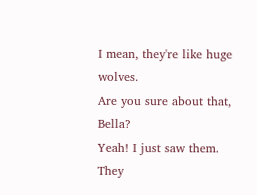I mean, they're like huge wolves.
Are you sure about that, Bella?
Yeah! I just saw them.
They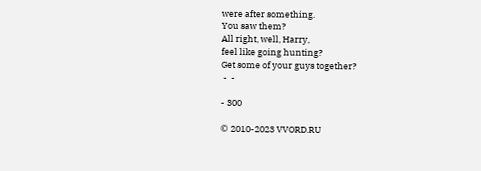were after something.
You saw them?
All right, well, Harry,
feel like going hunting?
Get some of your guys together?
 -  -

- 300

© 2010-2023 VVORD.RU